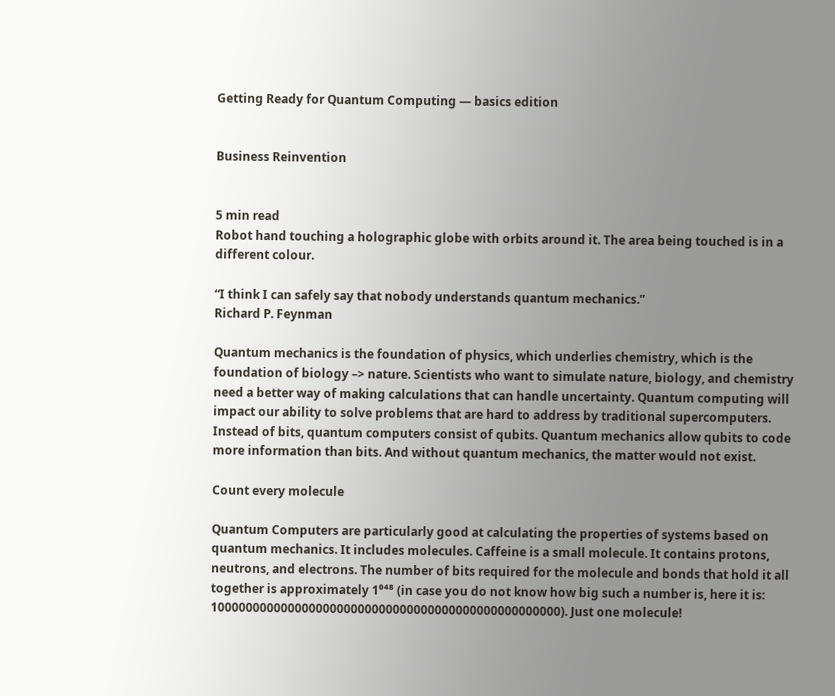Getting Ready for Quantum Computing — basics edition


Business Reinvention


5 min read
Robot hand touching a holographic globe with orbits around it. The area being touched is in a different colour.

“I think I can safely say that nobody understands quantum mechanics.”
Richard P. Feynman

Quantum mechanics is the foundation of physics, which underlies chemistry, which is the foundation of biology –> nature. Scientists who want to simulate nature, biology, and chemistry need a better way of making calculations that can handle uncertainty. Quantum computing will impact our ability to solve problems that are hard to address by traditional supercomputers. Instead of bits, quantum computers consist of qubits. Quantum mechanics allow qubits to code more information than bits. And without quantum mechanics, the matter would not exist.

Count every molecule

Quantum Computers are particularly good at calculating the properties of systems based on quantum mechanics. It includes molecules. Caffeine is a small molecule. It contains protons, neutrons, and electrons. The number of bits required for the molecule and bonds that hold it all together is approximately 1⁰⁴⁸ (in case you do not know how big such a number is, here it is: 10000000000000000000000000000000000000000000000000). Just one molecule!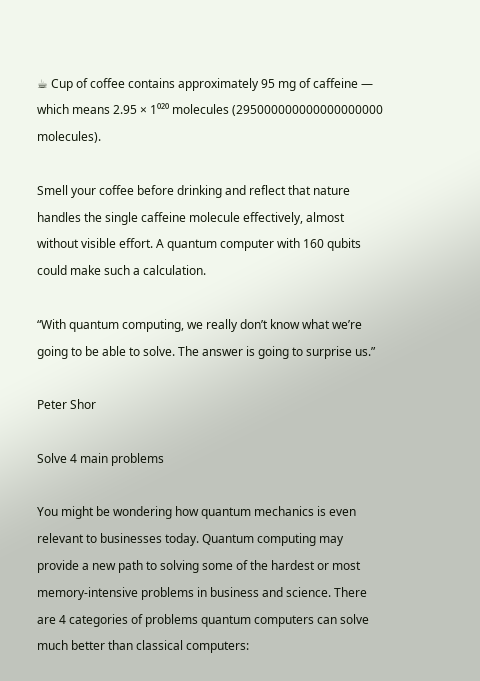☕ Cup of coffee contains approximately 95 mg of caffeine — which means 2.95 × 1⁰²⁰ molecules (295000000000000000000 molecules).

Smell your coffee before drinking and reflect that nature handles the single caffeine molecule effectively, almost without visible effort. A quantum computer with 160 qubits could make such a calculation.

“With quantum computing, we really don’t know what we’re going to be able to solve. The answer is going to surprise us.”

Peter Shor

Solve 4 main problems

You might be wondering how quantum mechanics is even relevant to businesses today. Quantum computing may provide a new path to solving some of the hardest or most memory-intensive problems in business and science. There are 4 categories of problems quantum computers can solve much better than classical computers: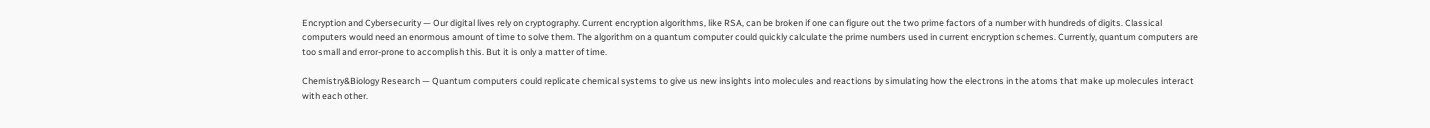Encryption and Cybersecurity — Our digital lives rely on cryptography. Current encryption algorithms, like RSA, can be broken if one can figure out the two prime factors of a number with hundreds of digits. Classical computers would need an enormous amount of time to solve them. The algorithm on a quantum computer could quickly calculate the prime numbers used in current encryption schemes. Currently, quantum computers are too small and error-prone to accomplish this. But it is only a matter of time.

Chemistry&Biology Research — Quantum computers could replicate chemical systems to give us new insights into molecules and reactions by simulating how the electrons in the atoms that make up molecules interact with each other.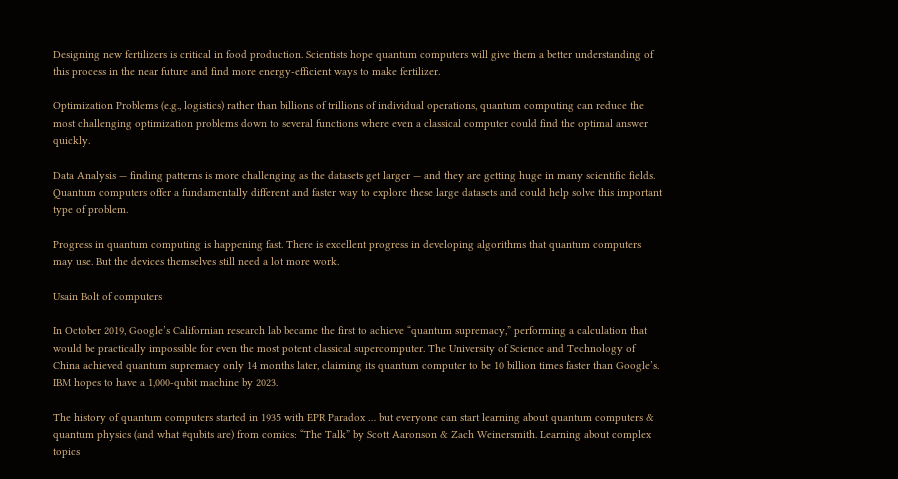Designing new fertilizers is critical in food production. Scientists hope quantum computers will give them a better understanding of this process in the near future and find more energy-efficient ways to make fertilizer.

Optimization Problems (e.g., logistics) rather than billions of trillions of individual operations, quantum computing can reduce the most challenging optimization problems down to several functions where even a classical computer could find the optimal answer quickly.

Data Analysis — finding patterns is more challenging as the datasets get larger — and they are getting huge in many scientific fields. Quantum computers offer a fundamentally different and faster way to explore these large datasets and could help solve this important type of problem.

Progress in quantum computing is happening fast. There is excellent progress in developing algorithms that quantum computers may use. But the devices themselves still need a lot more work.

Usain Bolt of computers

In October 2019, Google’s Californian research lab became the first to achieve “quantum supremacy,” performing a calculation that would be practically impossible for even the most potent classical supercomputer. The University of Science and Technology of China achieved quantum supremacy only 14 months later, claiming its quantum computer to be 10 billion times faster than Google’s. IBM hopes to have a 1,000-qubit machine by 2023.

The history of quantum computers started in 1935 with EPR Paradox … but everyone can start learning about quantum computers & quantum physics (and what #qubits are) from comics: “The Talk” by Scott Aaronson & Zach Weinersmith. Learning about complex topics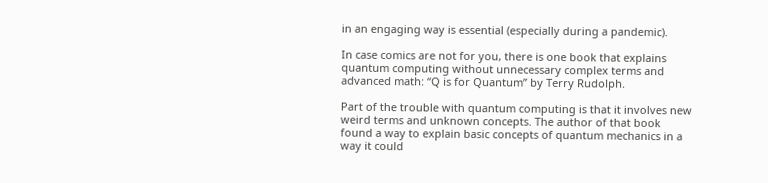in an engaging way is essential (especially during a pandemic).

In case comics are not for you, there is one book that explains quantum computing without unnecessary complex terms and advanced math: “Q is for Quantum” by Terry Rudolph.

Part of the trouble with quantum computing is that it involves new weird terms and unknown concepts. The author of that book found a way to explain basic concepts of quantum mechanics in a way it could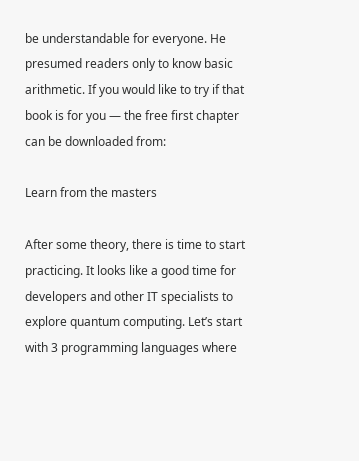be understandable for everyone. He presumed readers only to know basic arithmetic. If you would like to try if that book is for you — the free first chapter can be downloaded from:

Learn from the masters

After some theory, there is time to start practicing. It looks like a good time for developers and other IT specialists to explore quantum computing. Let’s start with 3 programming languages where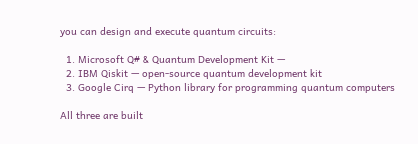you can design and execute quantum circuits:

  1. Microsoft Q# & Quantum Development Kit —
  2. IBM Qiskit — open-source quantum development kit
  3. Google Cirq — Python library for programming quantum computers

All three are built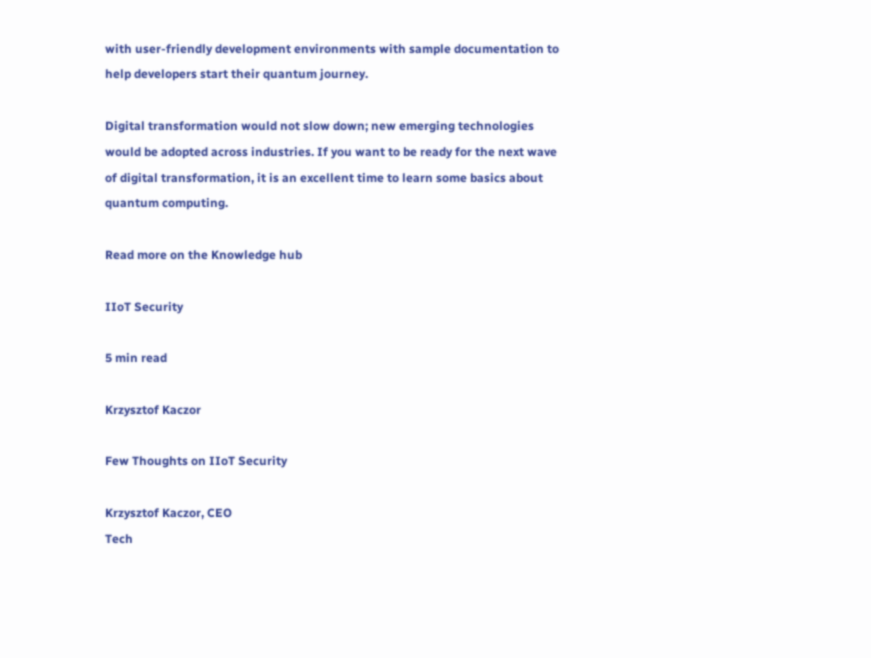with user-friendly development environments with sample documentation to help developers start their quantum journey.

Digital transformation would not slow down; new emerging technologies would be adopted across industries. If you want to be ready for the next wave of digital transformation, it is an excellent time to learn some basics about quantum computing.

Read more on the Knowledge hub

IIoT Security

5 min read

Krzysztof Kaczor

Few Thoughts on IIoT Security

Krzysztof Kaczor, CEO
Tech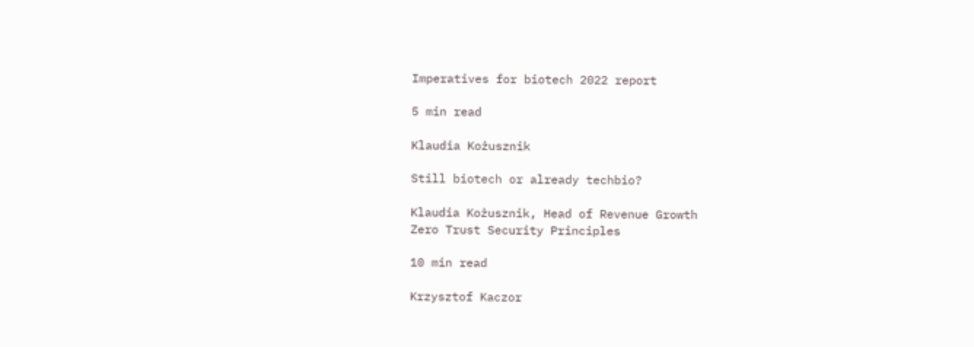Imperatives for biotech 2022 report

5 min read

Klaudia Kożusznik

Still biotech or already techbio?

Klaudia Kożusznik, Head of Revenue Growth
Zero Trust Security Principles

10 min read

Krzysztof Kaczor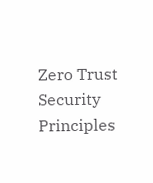Zero Trust Security Principles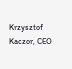Krzysztof Kaczor, CEO